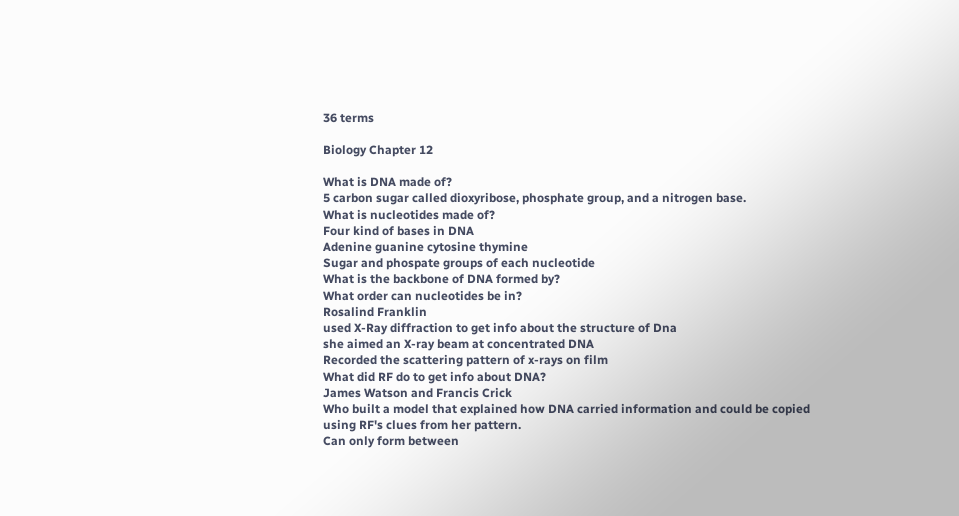36 terms

Biology Chapter 12

What is DNA made of?
5 carbon sugar called dioxyribose, phosphate group, and a nitrogen base.
What is nucleotides made of?
Four kind of bases in DNA
Adenine guanine cytosine thymine
Sugar and phospate groups of each nucleotide
What is the backbone of DNA formed by?
What order can nucleotides be in?
Rosalind Franklin
used X-Ray diffraction to get info about the structure of Dna
she aimed an X-ray beam at concentrated DNA
Recorded the scattering pattern of x-rays on film
What did RF do to get info about DNA?
James Watson and Francis Crick
Who built a model that explained how DNA carried information and could be copied using RF's clues from her pattern.
Can only form between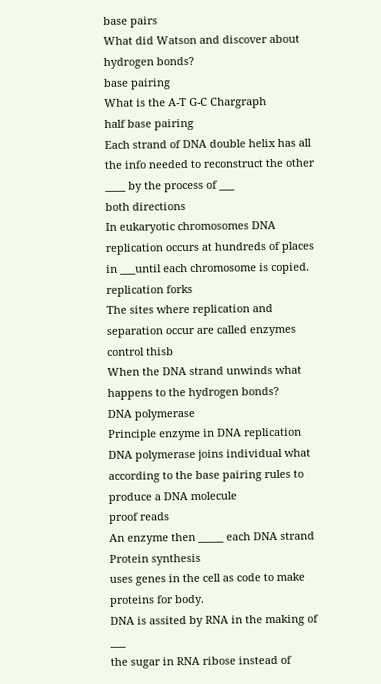base pairs
What did Watson and discover about hydrogen bonds?
base pairing
What is the A-T G-C Chargraph
half base pairing
Each strand of DNA double helix has all the info needed to reconstruct the other ____ by the process of ___
both directions
In eukaryotic chromosomes DNA replication occurs at hundreds of places in ___until each chromosome is copied.
replication forks
The sites where replication and separation occur are called enzymes control thisb
When the DNA strand unwinds what happens to the hydrogen bonds?
DNA polymerase
Principle enzyme in DNA replication
DNA polymerase joins individual what according to the base pairing rules to produce a DNA molecule
proof reads
An enzyme then _____ each DNA strand
Protein synthesis
uses genes in the cell as code to make proteins for body.
DNA is assited by RNA in the making of ___
the sugar in RNA ribose instead of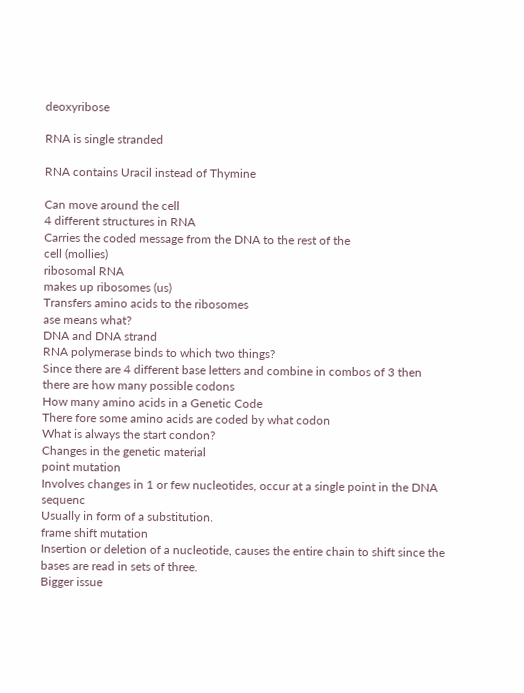deoxyribose

RNA is single stranded

RNA contains Uracil instead of Thymine

Can move around the cell
4 different structures in RNA
Carries the coded message from the DNA to the rest of the
cell (mollies)
ribosomal RNA
makes up ribosomes (us)
Transfers amino acids to the ribosomes
ase means what?
DNA and DNA strand
RNA polymerase binds to which two things?
Since there are 4 different base letters and combine in combos of 3 then there are how many possible codons
How many amino acids in a Genetic Code
There fore some amino acids are coded by what codon
What is always the start condon?
Changes in the genetic material
point mutation
Involves changes in 1 or few nucleotides, occur at a single point in the DNA sequenc
Usually in form of a substitution.
frame shift mutation
Insertion or deletion of a nucleotide, causes the entire chain to shift since the bases are read in sets of three.
Bigger issue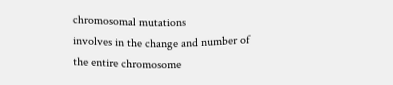chromosomal mutations
involves in the change and number of the entire chromosome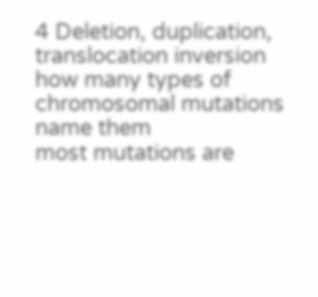4 Deletion, duplication, translocation inversion
how many types of chromosomal mutations name them
most mutations are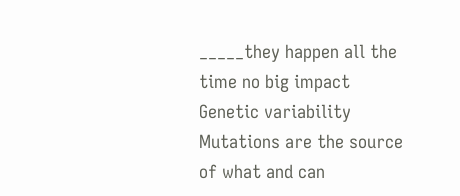_____they happen all the time no big impact
Genetic variability
Mutations are the source of what and can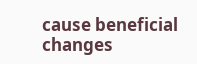cause beneficial changes